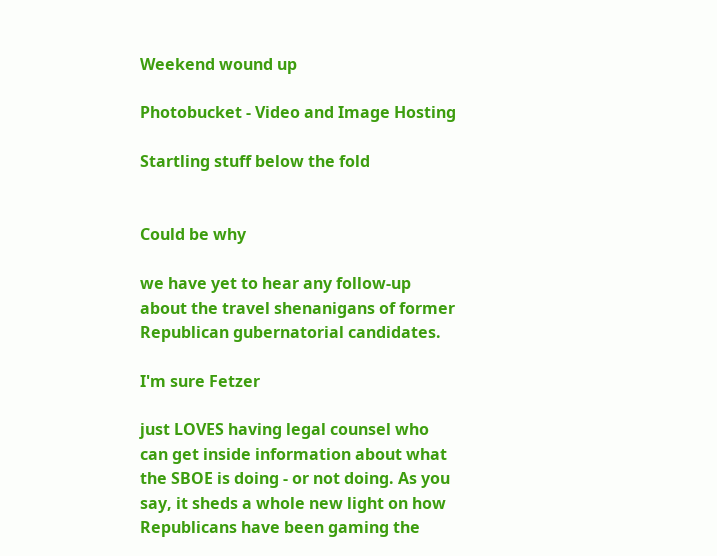Weekend wound up

Photobucket - Video and Image Hosting

Startling stuff below the fold


Could be why

we have yet to hear any follow-up about the travel shenanigans of former Republican gubernatorial candidates.

I'm sure Fetzer

just LOVES having legal counsel who can get inside information about what the SBOE is doing - or not doing. As you say, it sheds a whole new light on how Republicans have been gaming the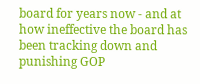board for years now - and at how ineffective the board has been tracking down and punishing GOP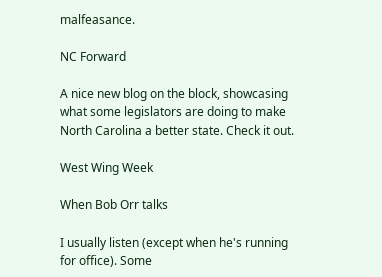malfeasance.

NC Forward

A nice new blog on the block, showcasing what some legislators are doing to make North Carolina a better state. Check it out.

West Wing Week

When Bob Orr talks

I usually listen (except when he's running for office). Some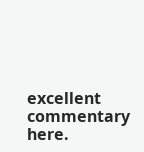excellent commentary here.